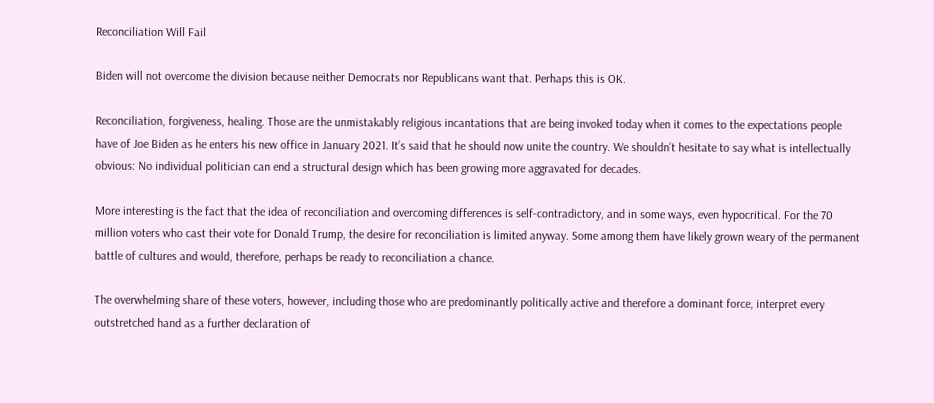Reconciliation Will Fail

Biden will not overcome the division because neither Democrats nor Republicans want that. Perhaps this is OK.

Reconciliation, forgiveness, healing. Those are the unmistakably religious incantations that are being invoked today when it comes to the expectations people have of Joe Biden as he enters his new office in January 2021. It’s said that he should now unite the country. We shouldn’t hesitate to say what is intellectually obvious: No individual politician can end a structural design which has been growing more aggravated for decades.

More interesting is the fact that the idea of reconciliation and overcoming differences is self-contradictory, and in some ways, even hypocritical. For the 70 million voters who cast their vote for Donald Trump, the desire for reconciliation is limited anyway. Some among them have likely grown weary of the permanent battle of cultures and would, therefore, perhaps be ready to reconciliation a chance.

The overwhelming share of these voters, however, including those who are predominantly politically active and therefore a dominant force, interpret every outstretched hand as a further declaration of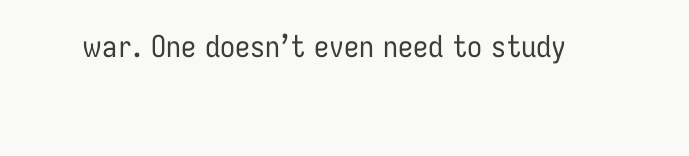war. One doesn’t even need to study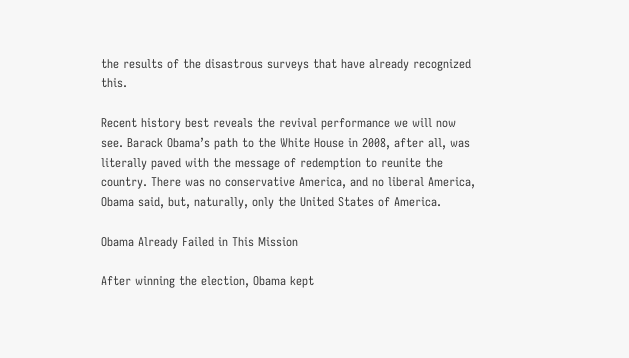the results of the disastrous surveys that have already recognized this.

Recent history best reveals the revival performance we will now see. Barack Obama’s path to the White House in 2008, after all, was literally paved with the message of redemption to reunite the country. There was no conservative America, and no liberal America, Obama said, but, naturally, only the United States of America.

Obama Already Failed in This Mission

After winning the election, Obama kept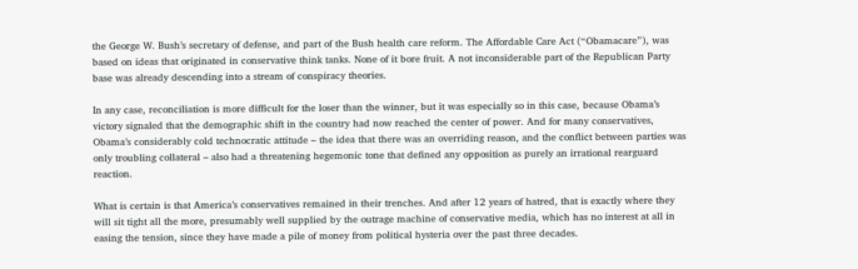the George W. Bush’s secretary of defense, and part of the Bush health care reform. The Affordable Care Act (“Obamacare”), was based on ideas that originated in conservative think tanks. None of it bore fruit. A not inconsiderable part of the Republican Party base was already descending into a stream of conspiracy theories.

In any case, reconciliation is more difficult for the loser than the winner, but it was especially so in this case, because Obama’s victory signaled that the demographic shift in the country had now reached the center of power. And for many conservatives, Obama’s considerably cold technocratic attitude – the idea that there was an overriding reason, and the conflict between parties was only troubling collateral – also had a threatening hegemonic tone that defined any opposition as purely an irrational rearguard reaction.

What is certain is that America’s conservatives remained in their trenches. And after 12 years of hatred, that is exactly where they will sit tight all the more, presumably well supplied by the outrage machine of conservative media, which has no interest at all in easing the tension, since they have made a pile of money from political hysteria over the past three decades.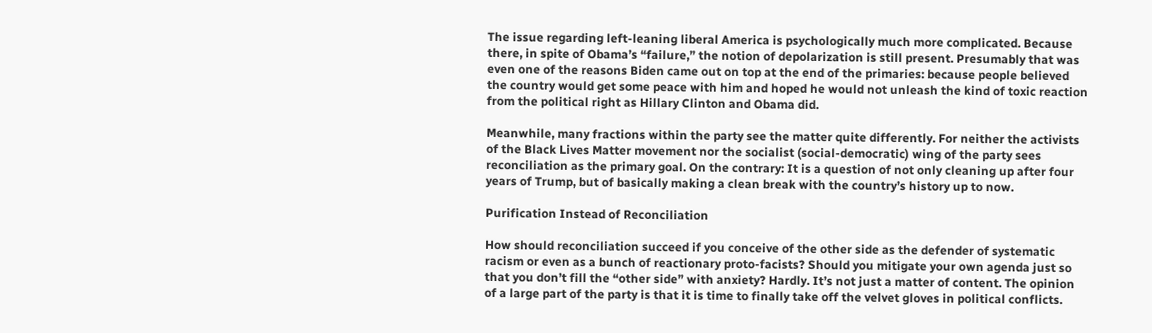The issue regarding left-leaning liberal America is psychologically much more complicated. Because there, in spite of Obama’s “failure,” the notion of depolarization is still present. Presumably that was even one of the reasons Biden came out on top at the end of the primaries: because people believed the country would get some peace with him and hoped he would not unleash the kind of toxic reaction from the political right as Hillary Clinton and Obama did.

Meanwhile, many fractions within the party see the matter quite differently. For neither the activists of the Black Lives Matter movement nor the socialist (social-democratic) wing of the party sees reconciliation as the primary goal. On the contrary: It is a question of not only cleaning up after four years of Trump, but of basically making a clean break with the country’s history up to now.

Purification Instead of Reconciliation

How should reconciliation succeed if you conceive of the other side as the defender of systematic racism or even as a bunch of reactionary proto-facists? Should you mitigate your own agenda just so that you don’t fill the “other side” with anxiety? Hardly. It’s not just a matter of content. The opinion of a large part of the party is that it is time to finally take off the velvet gloves in political conflicts.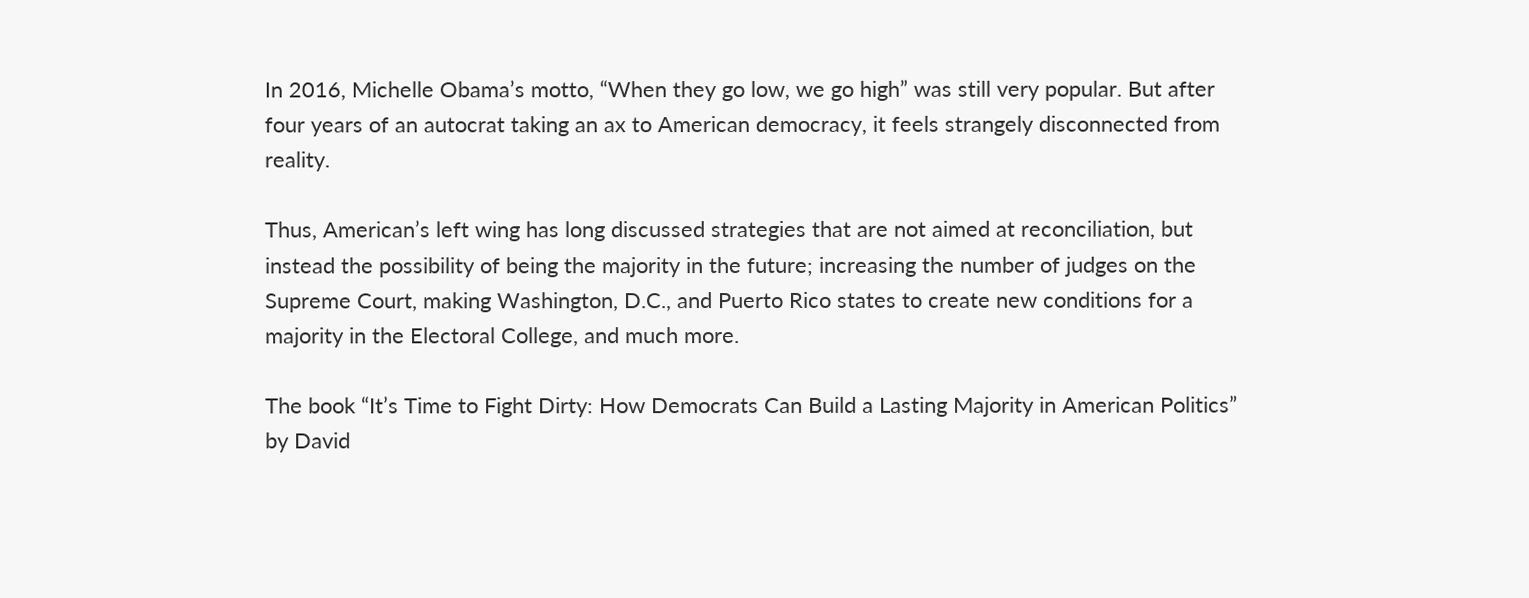In 2016, Michelle Obama’s motto, “When they go low, we go high” was still very popular. But after four years of an autocrat taking an ax to American democracy, it feels strangely disconnected from reality.

Thus, American’s left wing has long discussed strategies that are not aimed at reconciliation, but instead the possibility of being the majority in the future; increasing the number of judges on the Supreme Court, making Washington, D.C., and Puerto Rico states to create new conditions for a majority in the Electoral College, and much more.

The book “It’s Time to Fight Dirty: How Democrats Can Build a Lasting Majority in American Politics” by David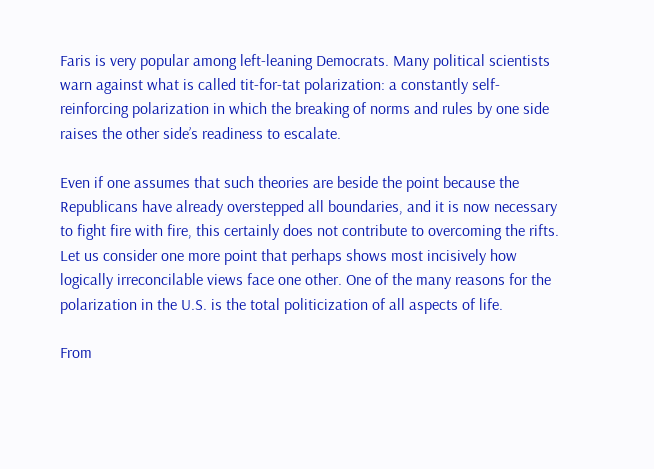Faris is very popular among left-leaning Democrats. Many political scientists warn against what is called tit-for-tat polarization: a constantly self-reinforcing polarization in which the breaking of norms and rules by one side raises the other side’s readiness to escalate.

Even if one assumes that such theories are beside the point because the Republicans have already overstepped all boundaries, and it is now necessary to fight fire with fire, this certainly does not contribute to overcoming the rifts. Let us consider one more point that perhaps shows most incisively how logically irreconcilable views face one other. One of the many reasons for the polarization in the U.S. is the total politicization of all aspects of life.

From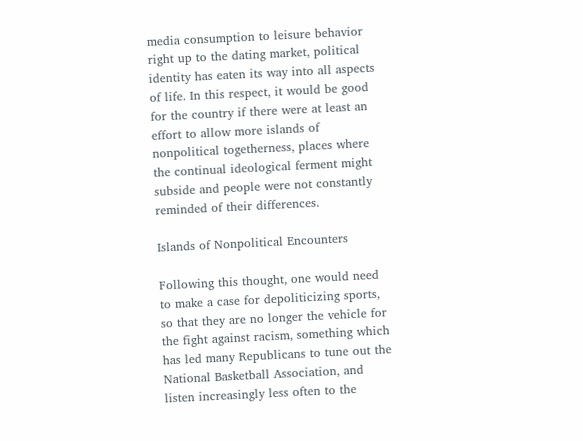media consumption to leisure behavior right up to the dating market, political identity has eaten its way into all aspects of life. In this respect, it would be good for the country if there were at least an effort to allow more islands of nonpolitical togetherness, places where the continual ideological ferment might subside and people were not constantly reminded of their differences.

Islands of Nonpolitical Encounters

Following this thought, one would need to make a case for depoliticizing sports, so that they are no longer the vehicle for the fight against racism, something which has led many Republicans to tune out the National Basketball Association, and listen increasingly less often to the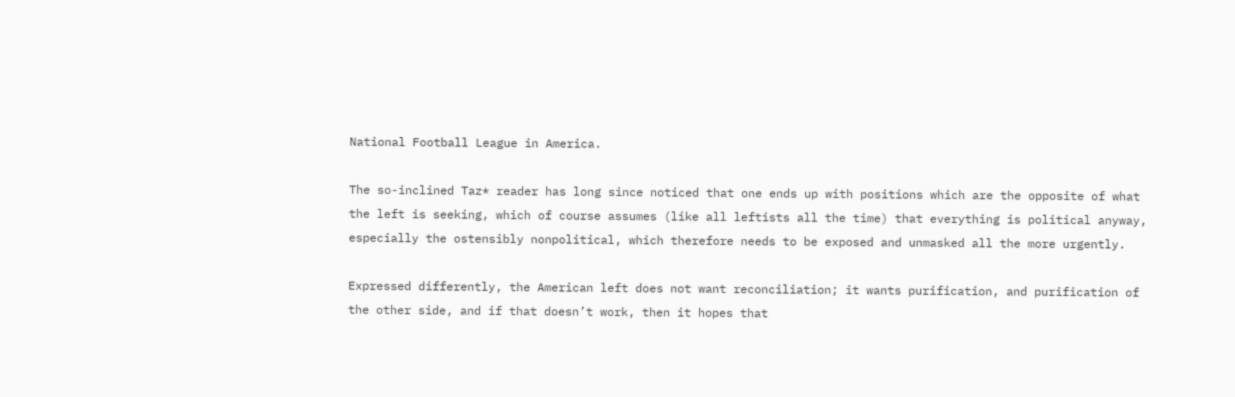National Football League in America.

The so-inclined Taz* reader has long since noticed that one ends up with positions which are the opposite of what the left is seeking, which of course assumes (like all leftists all the time) that everything is political anyway, especially the ostensibly nonpolitical, which therefore needs to be exposed and unmasked all the more urgently.

Expressed differently, the American left does not want reconciliation; it wants purification, and purification of the other side, and if that doesn’t work, then it hopes that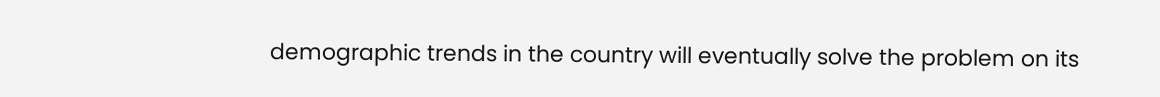demographic trends in the country will eventually solve the problem on its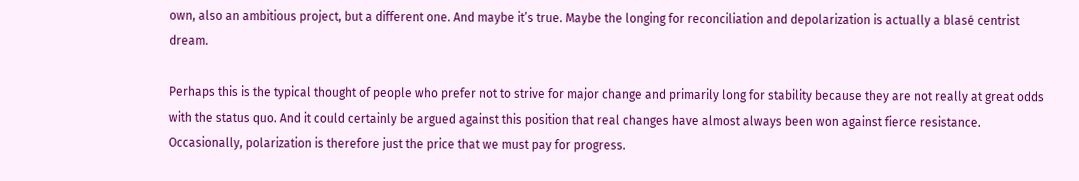own, also an ambitious project, but a different one. And maybe it’s true. Maybe the longing for reconciliation and depolarization is actually a blasé centrist dream.

Perhaps this is the typical thought of people who prefer not to strive for major change and primarily long for stability because they are not really at great odds with the status quo. And it could certainly be argued against this position that real changes have almost always been won against fierce resistance. Occasionally, polarization is therefore just the price that we must pay for progress.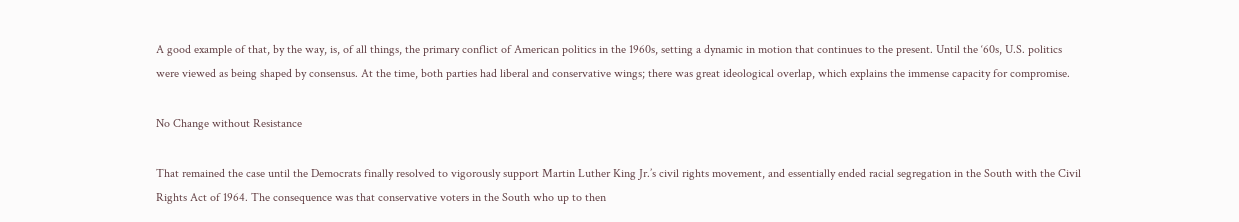A good example of that, by the way, is, of all things, the primary conflict of American politics in the 1960s, setting a dynamic in motion that continues to the present. Until the ‘60s, U.S. politics were viewed as being shaped by consensus. At the time, both parties had liberal and conservative wings; there was great ideological overlap, which explains the immense capacity for compromise.

No Change without Resistance

That remained the case until the Democrats finally resolved to vigorously support Martin Luther King Jr.’s civil rights movement, and essentially ended racial segregation in the South with the Civil Rights Act of 1964. The consequence was that conservative voters in the South who up to then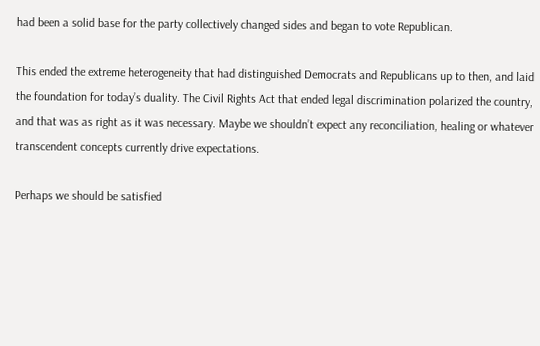had been a solid base for the party collectively changed sides and began to vote Republican.

This ended the extreme heterogeneity that had distinguished Democrats and Republicans up to then, and laid the foundation for today’s duality. The Civil Rights Act that ended legal discrimination polarized the country, and that was as right as it was necessary. Maybe we shouldn’t expect any reconciliation, healing or whatever transcendent concepts currently drive expectations.

Perhaps we should be satisfied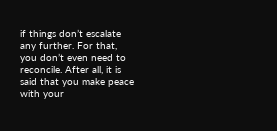if things don’t escalate any further. For that, you don’t even need to reconcile. After all, it is said that you make peace with your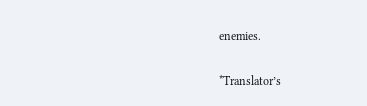enemies.

*Translator’s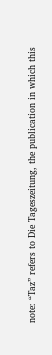note: “Taz” refers to Die Tageszeitung, the publication in which this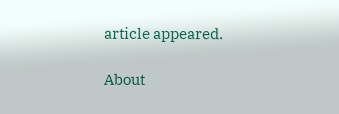article appeared.

About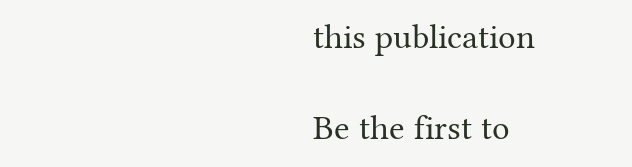this publication

Be the first to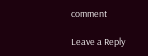comment

Leave a Reply